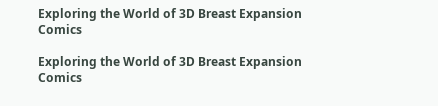Exploring the World of 3D Breast Expansion Comics

Exploring the World of 3D Breast Expansion Comics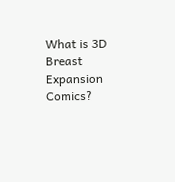What is 3D Breast Expansion Comics?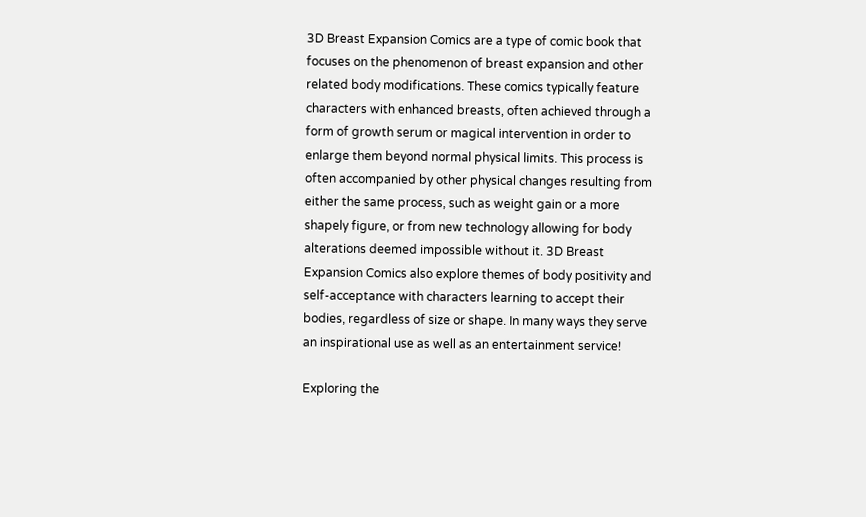3D Breast Expansion Comics are a type of comic book that focuses on the phenomenon of breast expansion and other related body modifications. These comics typically feature characters with enhanced breasts, often achieved through a form of growth serum or magical intervention in order to enlarge them beyond normal physical limits. This process is often accompanied by other physical changes resulting from either the same process, such as weight gain or a more shapely figure, or from new technology allowing for body alterations deemed impossible without it. 3D Breast Expansion Comics also explore themes of body positivity and self-acceptance with characters learning to accept their bodies, regardless of size or shape. In many ways they serve an inspirational use as well as an entertainment service!

Exploring the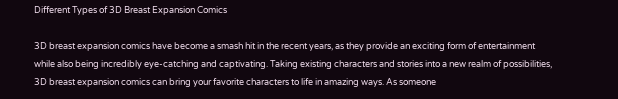Different Types of 3D Breast Expansion Comics

3D breast expansion comics have become a smash hit in the recent years, as they provide an exciting form of entertainment while also being incredibly eye-catching and captivating. Taking existing characters and stories into a new realm of possibilities, 3D breast expansion comics can bring your favorite characters to life in amazing ways. As someone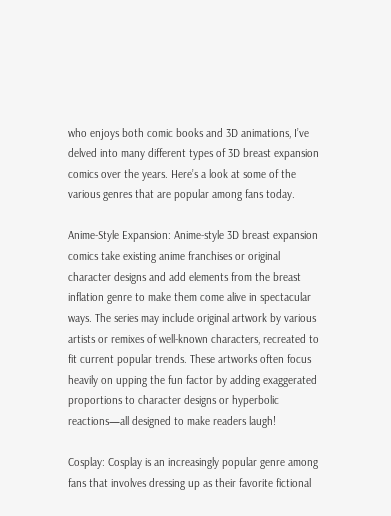who enjoys both comic books and 3D animations, I’ve delved into many different types of 3D breast expansion comics over the years. Here’s a look at some of the various genres that are popular among fans today.

Anime-Style Expansion: Anime-style 3D breast expansion comics take existing anime franchises or original character designs and add elements from the breast inflation genre to make them come alive in spectacular ways. The series may include original artwork by various artists or remixes of well-known characters, recreated to fit current popular trends. These artworks often focus heavily on upping the fun factor by adding exaggerated proportions to character designs or hyperbolic reactions—all designed to make readers laugh!

Cosplay: Cosplay is an increasingly popular genre among fans that involves dressing up as their favorite fictional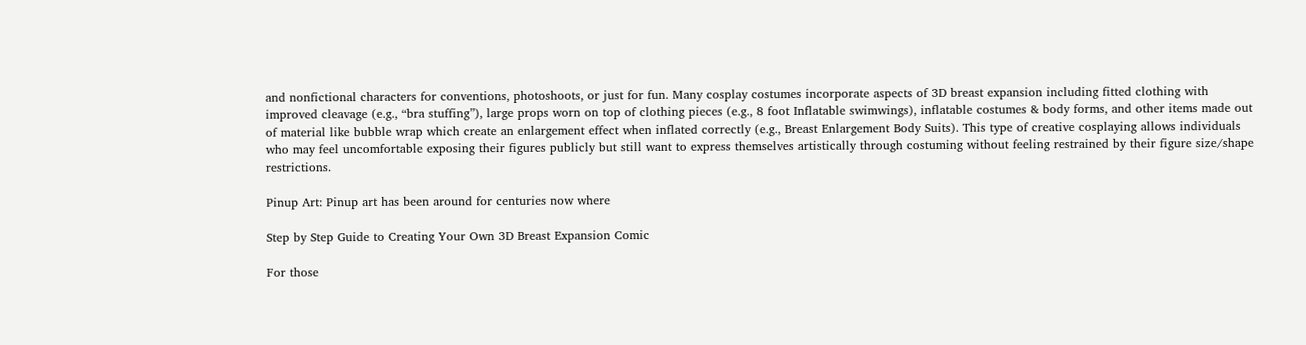and nonfictional characters for conventions, photoshoots, or just for fun. Many cosplay costumes incorporate aspects of 3D breast expansion including fitted clothing with improved cleavage (e.g., “bra stuffing”), large props worn on top of clothing pieces (e.g., 8 foot Inflatable swimwings), inflatable costumes & body forms, and other items made out of material like bubble wrap which create an enlargement effect when inflated correctly (e.g., Breast Enlargement Body Suits). This type of creative cosplaying allows individuals who may feel uncomfortable exposing their figures publicly but still want to express themselves artistically through costuming without feeling restrained by their figure size/shape restrictions.

Pinup Art: Pinup art has been around for centuries now where

Step by Step Guide to Creating Your Own 3D Breast Expansion Comic

For those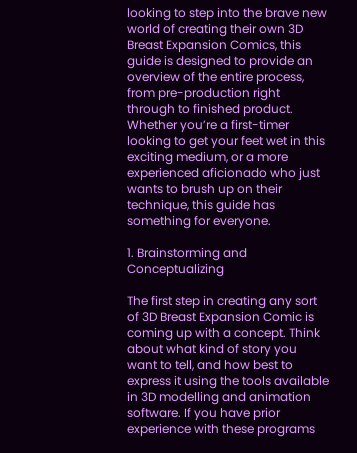looking to step into the brave new world of creating their own 3D Breast Expansion Comics, this guide is designed to provide an overview of the entire process, from pre-production right through to finished product. Whether you’re a first-timer looking to get your feet wet in this exciting medium, or a more experienced aficionado who just wants to brush up on their technique, this guide has something for everyone.

1. Brainstorming and Conceptualizing

The first step in creating any sort of 3D Breast Expansion Comic is coming up with a concept. Think about what kind of story you want to tell, and how best to express it using the tools available in 3D modelling and animation software. If you have prior experience with these programs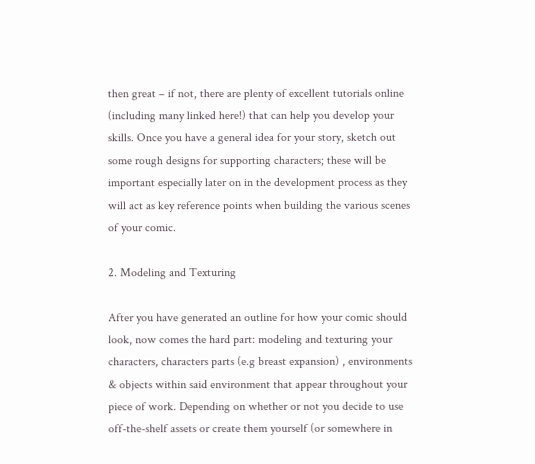then great – if not, there are plenty of excellent tutorials online (including many linked here!) that can help you develop your skills. Once you have a general idea for your story, sketch out some rough designs for supporting characters; these will be important especially later on in the development process as they will act as key reference points when building the various scenes of your comic.

2. Modeling and Texturing

After you have generated an outline for how your comic should look, now comes the hard part: modeling and texturing your characters, characters parts (e.g breast expansion) , environments & objects within said environment that appear throughout your piece of work. Depending on whether or not you decide to use off-the-shelf assets or create them yourself (or somewhere in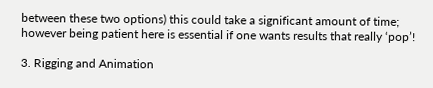between these two options) this could take a significant amount of time; however being patient here is essential if one wants results that really ‘pop’!

3. Rigging and Animation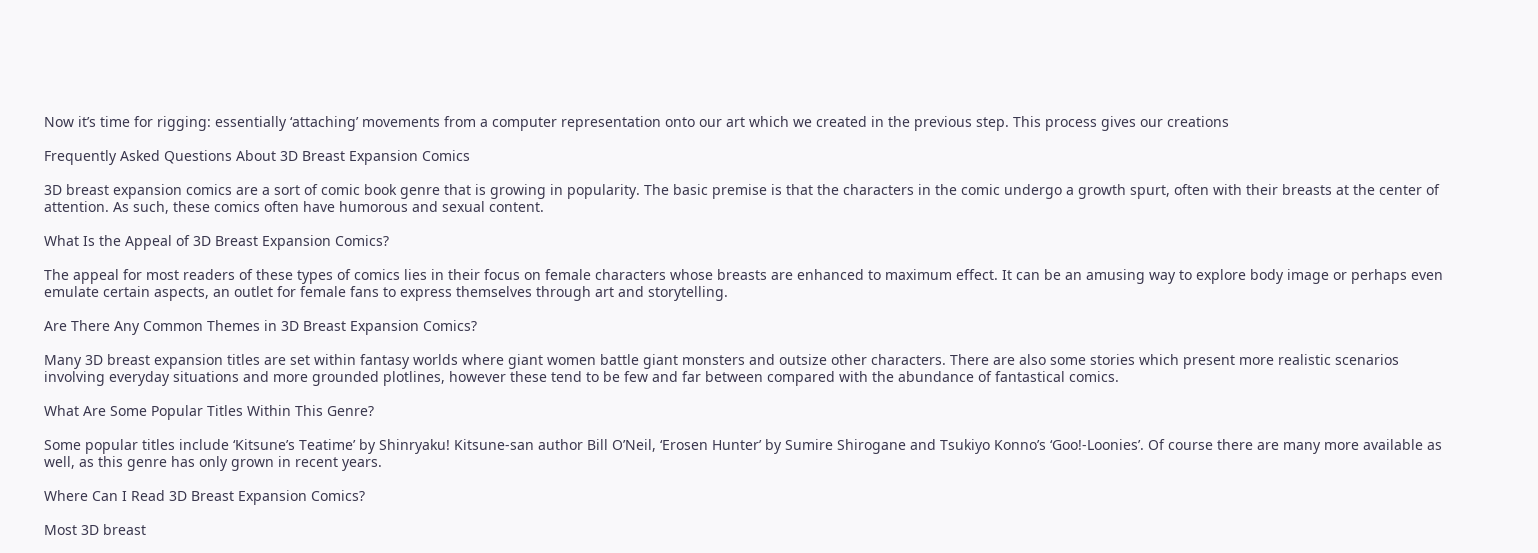Now it’s time for rigging: essentially ‘attaching’ movements from a computer representation onto our art which we created in the previous step. This process gives our creations

Frequently Asked Questions About 3D Breast Expansion Comics

3D breast expansion comics are a sort of comic book genre that is growing in popularity. The basic premise is that the characters in the comic undergo a growth spurt, often with their breasts at the center of attention. As such, these comics often have humorous and sexual content.

What Is the Appeal of 3D Breast Expansion Comics?

The appeal for most readers of these types of comics lies in their focus on female characters whose breasts are enhanced to maximum effect. It can be an amusing way to explore body image or perhaps even emulate certain aspects, an outlet for female fans to express themselves through art and storytelling.

Are There Any Common Themes in 3D Breast Expansion Comics?

Many 3D breast expansion titles are set within fantasy worlds where giant women battle giant monsters and outsize other characters. There are also some stories which present more realistic scenarios involving everyday situations and more grounded plotlines, however these tend to be few and far between compared with the abundance of fantastical comics.

What Are Some Popular Titles Within This Genre?

Some popular titles include ‘Kitsune’s Teatime’ by Shinryaku! Kitsune-san author Bill O’Neil, ‘Erosen Hunter’ by Sumire Shirogane and Tsukiyo Konno’s ‘Goo!-Loonies’. Of course there are many more available as well, as this genre has only grown in recent years.

Where Can I Read 3D Breast Expansion Comics?

Most 3D breast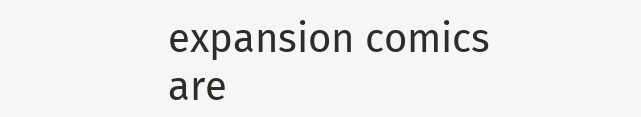expansion comics are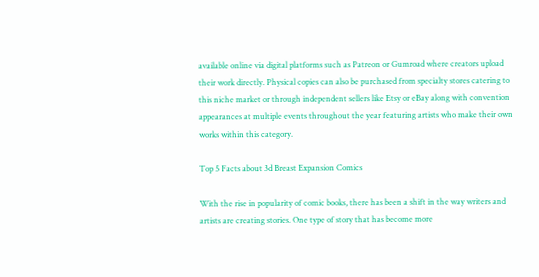available online via digital platforms such as Patreon or Gumroad where creators upload their work directly. Physical copies can also be purchased from specialty stores catering to this niche market or through independent sellers like Etsy or eBay along with convention appearances at multiple events throughout the year featuring artists who make their own works within this category.

Top 5 Facts about 3d Breast Expansion Comics

With the rise in popularity of comic books, there has been a shift in the way writers and artists are creating stories. One type of story that has become more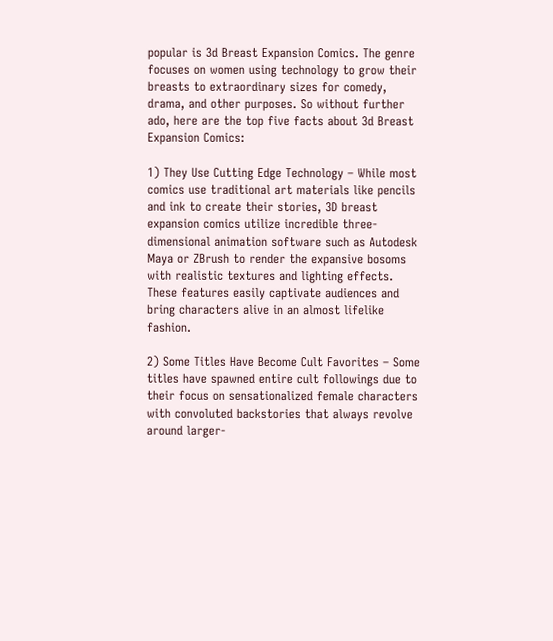popular is 3d Breast Expansion Comics. The genre focuses on women using technology to grow their breasts to extraordinary sizes for comedy, drama, and other purposes. So without further ado, here are the top five facts about 3d Breast Expansion Comics:

1) They Use Cutting Edge Technology – While most comics use traditional art materials like pencils and ink to create their stories, 3D breast expansion comics utilize incredible three-dimensional animation software such as Autodesk Maya or ZBrush to render the expansive bosoms with realistic textures and lighting effects. These features easily captivate audiences and bring characters alive in an almost lifelike fashion.

2) Some Titles Have Become Cult Favorites – Some titles have spawned entire cult followings due to their focus on sensationalized female characters with convoluted backstories that always revolve around larger-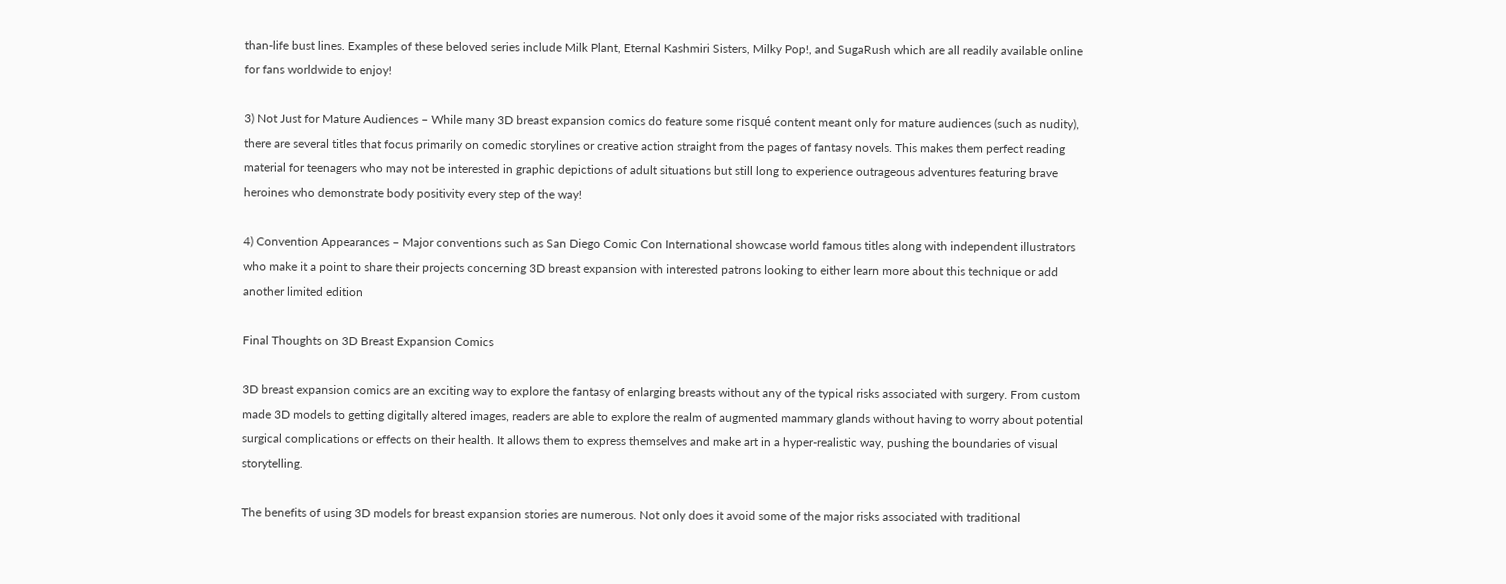than-life bust lines. Examples of these beloved series include Milk Plant, Eternal Kashmiri Sisters, Milky Pop!, and SugaRush which are all readily available online for fans worldwide to enjoy!

3) Not Just for Mature Audiences – While many 3D breast expansion comics do feature some risqué content meant only for mature audiences (such as nudity), there are several titles that focus primarily on comedic storylines or creative action straight from the pages of fantasy novels. This makes them perfect reading material for teenagers who may not be interested in graphic depictions of adult situations but still long to experience outrageous adventures featuring brave heroines who demonstrate body positivity every step of the way!

4) Convention Appearances – Major conventions such as San Diego Comic Con International showcase world famous titles along with independent illustrators who make it a point to share their projects concerning 3D breast expansion with interested patrons looking to either learn more about this technique or add another limited edition

Final Thoughts on 3D Breast Expansion Comics

3D breast expansion comics are an exciting way to explore the fantasy of enlarging breasts without any of the typical risks associated with surgery. From custom made 3D models to getting digitally altered images, readers are able to explore the realm of augmented mammary glands without having to worry about potential surgical complications or effects on their health. It allows them to express themselves and make art in a hyper-realistic way, pushing the boundaries of visual storytelling.

The benefits of using 3D models for breast expansion stories are numerous. Not only does it avoid some of the major risks associated with traditional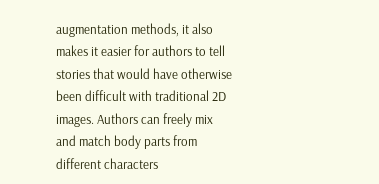augmentation methods, it also makes it easier for authors to tell stories that would have otherwise been difficult with traditional 2D images. Authors can freely mix and match body parts from different characters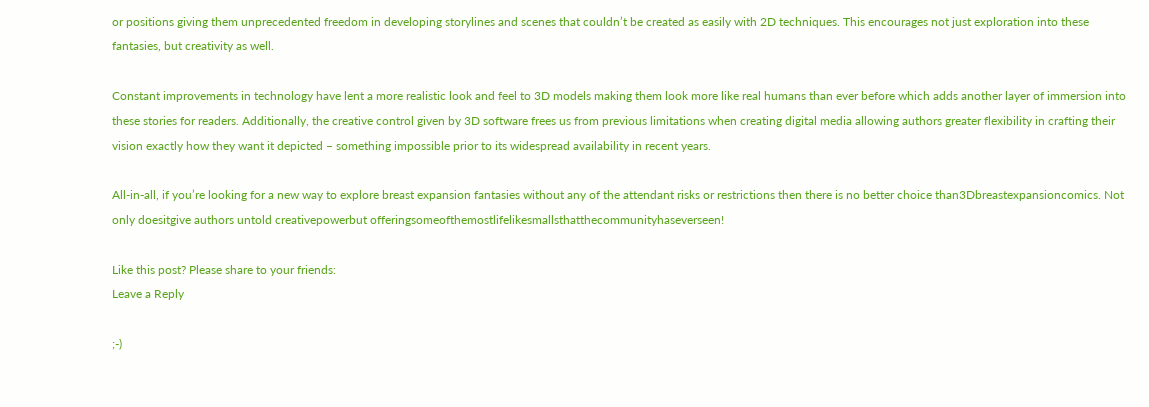or positions giving them unprecedented freedom in developing storylines and scenes that couldn’t be created as easily with 2D techniques. This encourages not just exploration into these fantasies, but creativity as well.

Constant improvements in technology have lent a more realistic look and feel to 3D models making them look more like real humans than ever before which adds another layer of immersion into these stories for readers. Additionally, the creative control given by 3D software frees us from previous limitations when creating digital media allowing authors greater flexibility in crafting their vision exactly how they want it depicted – something impossible prior to its widespread availability in recent years.

All-in-all, if you’re looking for a new way to explore breast expansion fantasies without any of the attendant risks or restrictions then there is no better choice than3Dbreastexpansioncomics. Not only doesitgive authors untold creativepowerbut offeringsomeofthemostlifelikesmallsthatthecommunityhaseverseen!

Like this post? Please share to your friends:
Leave a Reply

;-)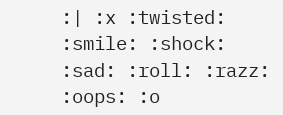:| :x :twisted: :smile: :shock: :sad: :roll: :razz: :oops: :o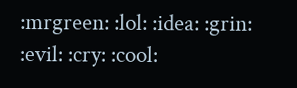:mrgreen: :lol: :idea: :grin: :evil: :cry: :cool: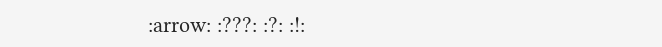:arrow: :???: :?: :!: